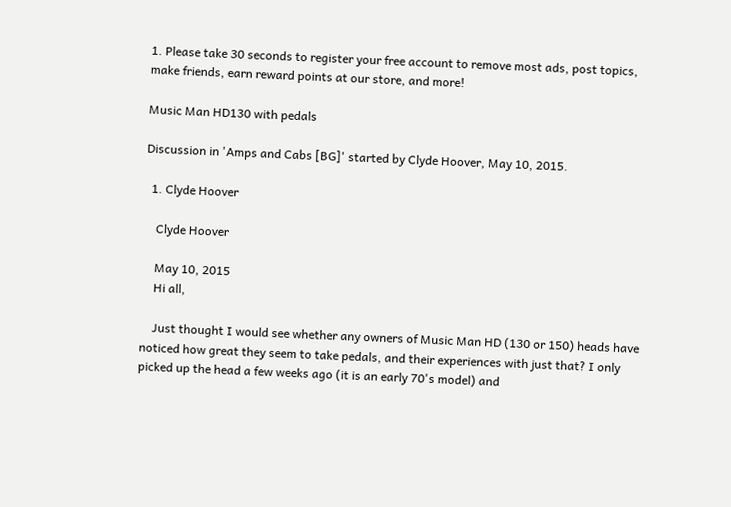1. Please take 30 seconds to register your free account to remove most ads, post topics, make friends, earn reward points at our store, and more!

Music Man HD130 with pedals

Discussion in 'Amps and Cabs [BG]' started by Clyde Hoover, May 10, 2015.

  1. Clyde Hoover

    Clyde Hoover

    May 10, 2015
    Hi all,

    Just thought I would see whether any owners of Music Man HD (130 or 150) heads have noticed how great they seem to take pedals, and their experiences with just that? I only picked up the head a few weeks ago (it is an early 70's model) and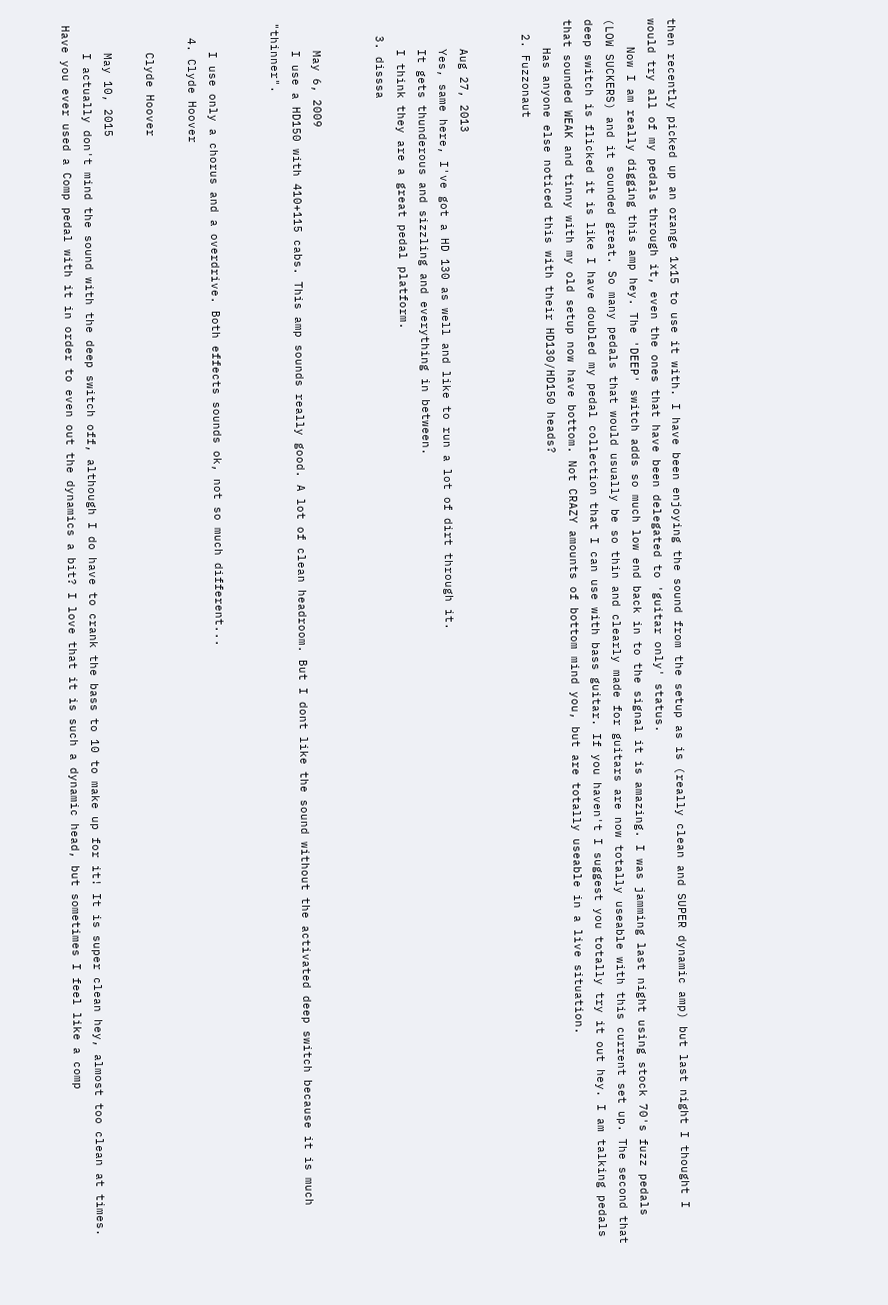then recently picked up an orange 1x15 to use it with. I have been enjoying the sound from the setup as is (really clean and SUPER dynamic amp) but last night I thought I would try all of my pedals through it, even the ones that have been delegated to 'guitar only' status.
    Now I am really digging this amp hey. The 'DEEP' switch adds so much low end back in to the signal it is amazing. I was jamming last night using stock 70's fuzz pedals (LOW SUCKERS) and it sounded great. So many pedals that would usually be so thin and clearly made for guitars are now totally useable with this current set up. The second that deep switch is flicked it is like I have doubled my pedal collection that I can use with bass guitar. If you haven't I suggest you totally try it out hey. I am talking pedals that sounded WEAK and tinny with my old setup now have bottom. Not CRAZY amounts of bottom mind you, but are totally useable in a live situation.
    Has anyone else noticed this with their HD130/HD150 heads?
  2. Fuzzonaut


    Aug 27, 2013
    Yes, same here, I've got a HD 130 as well and like to run a lot of dirt through it.
    It gets thunderous and sizzling and everything in between.
    I think they are a great pedal platform.
  3. disssa


    May 6, 2009
    I use a HD150 with 410+115 cabs. This amp sounds really good. A lot of clean headroom. But I dont like the sound without the activated deep switch because it is much "thinner".


    I use only a chorus and a overdrive. Both effects sounds ok, not so much different...
  4. Clyde Hoover

    Clyde Hoover

    May 10, 2015
    I actually don't mind the sound with the deep switch off, although I do have to crank the bass to 10 to make up for it! It is super clean hey, almost too clean at times. Have you ever used a Comp pedal with it in order to even out the dynamics a bit? I love that it is such a dynamic head, but sometimes I feel like a comp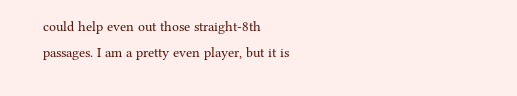could help even out those straight-8th passages. I am a pretty even player, but it is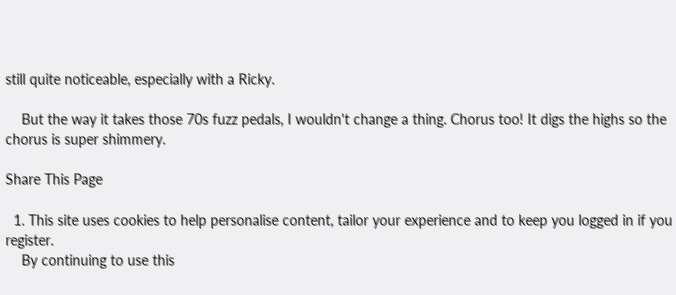still quite noticeable, especially with a Ricky.

    But the way it takes those 70s fuzz pedals, I wouldn't change a thing. Chorus too! It digs the highs so the chorus is super shimmery.

Share This Page

  1. This site uses cookies to help personalise content, tailor your experience and to keep you logged in if you register.
    By continuing to use this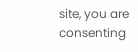site, you are consenting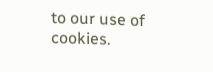to our use of cookies.